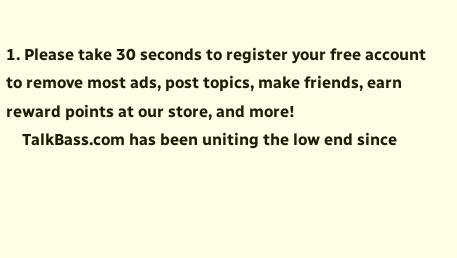1. Please take 30 seconds to register your free account to remove most ads, post topics, make friends, earn reward points at our store, and more!
    TalkBass.com has been uniting the low end since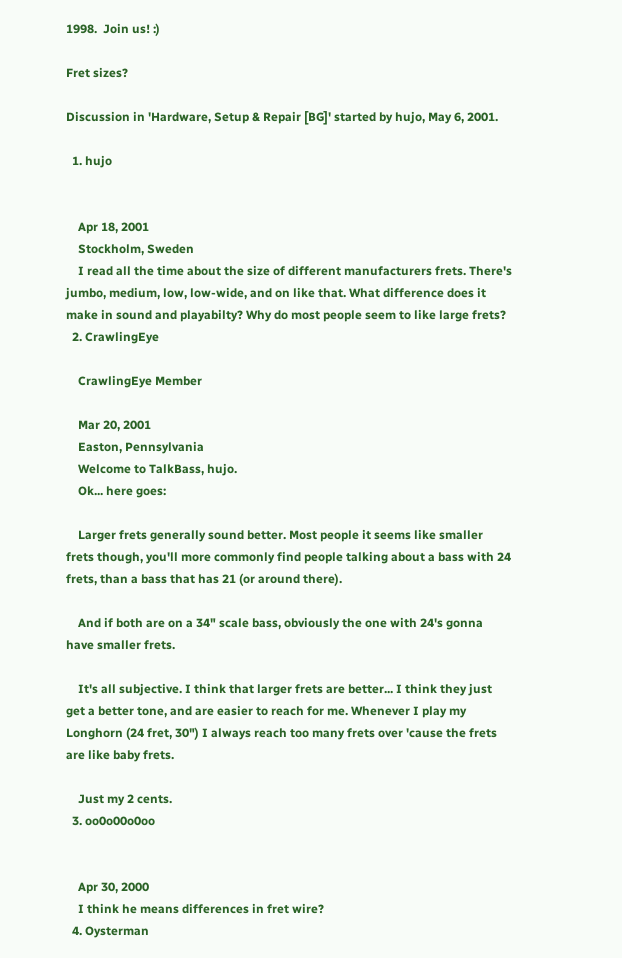1998.  Join us! :)

Fret sizes?

Discussion in 'Hardware, Setup & Repair [BG]' started by hujo, May 6, 2001.

  1. hujo


    Apr 18, 2001
    Stockholm, Sweden
    I read all the time about the size of different manufacturers frets. There's jumbo, medium, low, low-wide, and on like that. What difference does it make in sound and playabilty? Why do most people seem to like large frets?
  2. CrawlingEye

    CrawlingEye Member

    Mar 20, 2001
    Easton, Pennsylvania
    Welcome to TalkBass, hujo.
    Ok... here goes:

    Larger frets generally sound better. Most people it seems like smaller frets though, you'll more commonly find people talking about a bass with 24 frets, than a bass that has 21 (or around there).

    And if both are on a 34" scale bass, obviously the one with 24's gonna have smaller frets.

    It's all subjective. I think that larger frets are better... I think they just get a better tone, and are easier to reach for me. Whenever I play my Longhorn (24 fret, 30") I always reach too many frets over 'cause the frets are like baby frets.

    Just my 2 cents.
  3. oo0o00o0oo


    Apr 30, 2000
    I think he means differences in fret wire?
  4. Oysterman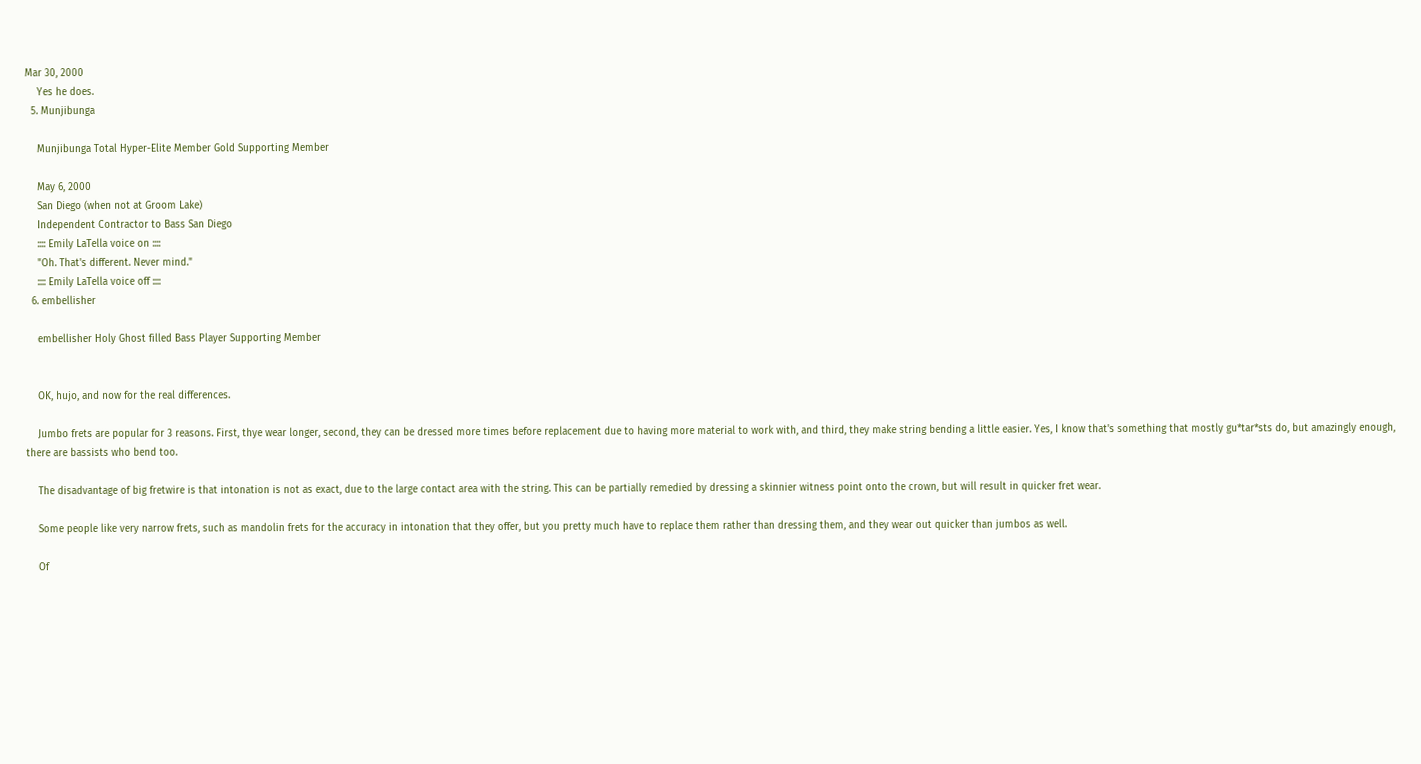Mar 30, 2000
    Yes he does.
  5. Munjibunga

    Munjibunga Total Hyper-Elite Member Gold Supporting Member

    May 6, 2000
    San Diego (when not at Groom Lake)
    Independent Contractor to Bass San Diego
    :::: Emily LaTella voice on ::::
    "Oh. That's different. Never mind."
    :::: Emily LaTella voice off ::::
  6. embellisher

    embellisher Holy Ghost filled Bass Player Supporting Member


    OK, hujo, and now for the real differences.

    Jumbo frets are popular for 3 reasons. First, thye wear longer, second, they can be dressed more times before replacement due to having more material to work with, and third, they make string bending a little easier. Yes, I know that's something that mostly gu*tar*sts do, but amazingly enough, there are bassists who bend too.

    The disadvantage of big fretwire is that intonation is not as exact, due to the large contact area with the string. This can be partially remedied by dressing a skinnier witness point onto the crown, but will result in quicker fret wear.

    Some people like very narrow frets, such as mandolin frets for the accuracy in intonation that they offer, but you pretty much have to replace them rather than dressing them, and they wear out quicker than jumbos as well.

    Of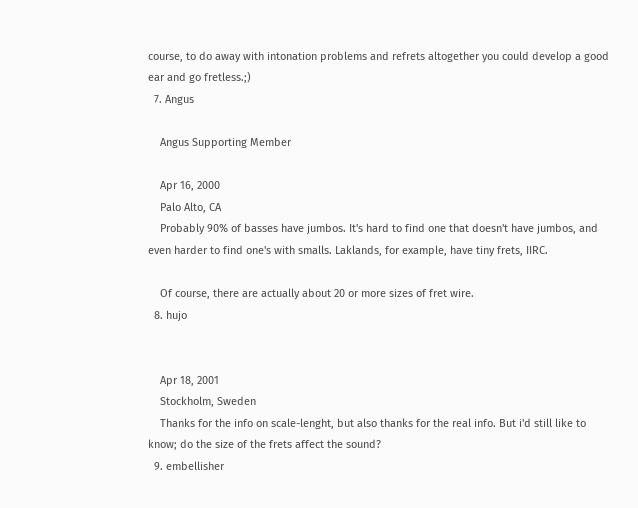course, to do away with intonation problems and refrets altogether you could develop a good ear and go fretless.;)
  7. Angus

    Angus Supporting Member

    Apr 16, 2000
    Palo Alto, CA
    Probably 90% of basses have jumbos. It's hard to find one that doesn't have jumbos, and even harder to find one's with smalls. Laklands, for example, have tiny frets, IIRC.

    Of course, there are actually about 20 or more sizes of fret wire.
  8. hujo


    Apr 18, 2001
    Stockholm, Sweden
    Thanks for the info on scale-lenght, but also thanks for the real info. But i'd still like to know; do the size of the frets affect the sound?
  9. embellisher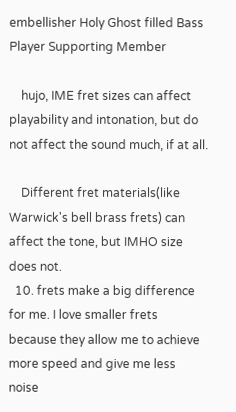embellisher Holy Ghost filled Bass Player Supporting Member

    hujo, IME fret sizes can affect playability and intonation, but do not affect the sound much, if at all.

    Different fret materials(like Warwick's bell brass frets) can affect the tone, but IMHO size does not.
  10. frets make a big difference for me. I love smaller frets because they allow me to achieve more speed and give me less noise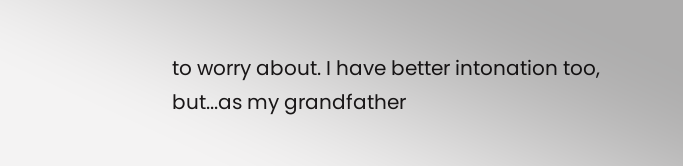to worry about. I have better intonation too, but...as my grandfather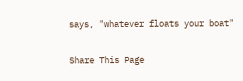says, "whatever floats your boat"

Share This Page